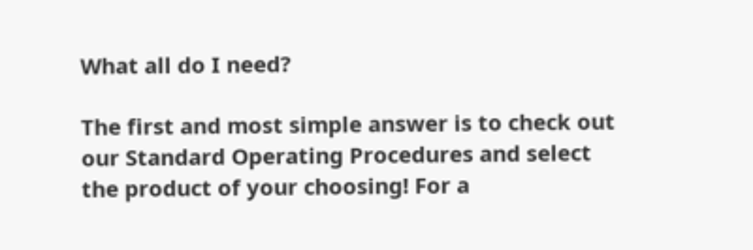What all do I need?

The first and most simple answer is to check out our Standard Operating Procedures and select the product of your choosing! For a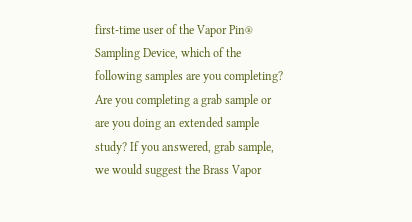first-time user of the Vapor Pin® Sampling Device, which of the following samples are you completing? Are you completing a grab sample or are you doing an extended sample study? If you answered, grab sample, we would suggest the Brass Vapor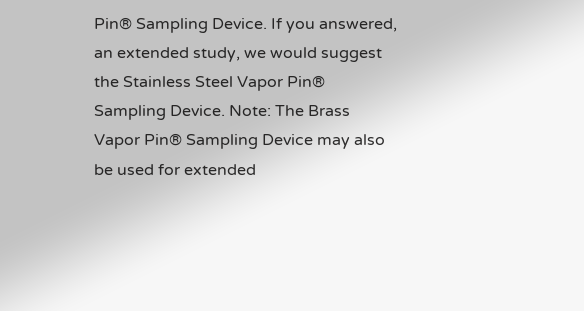Pin® Sampling Device. If you answered, an extended study, we would suggest the Stainless Steel Vapor Pin® Sampling Device. Note: The Brass Vapor Pin® Sampling Device may also be used for extended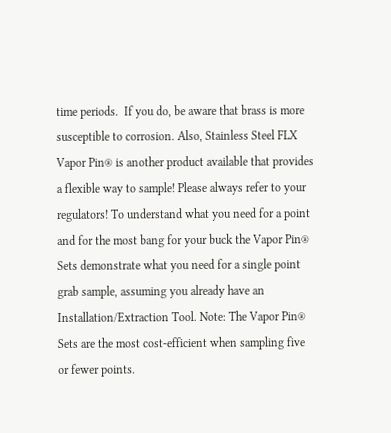time periods.  If you do, be aware that brass is more susceptible to corrosion. Also, Stainless Steel FLX Vapor Pin® is another product available that provides a flexible way to sample! Please always refer to your regulators! To understand what you need for a point and for the most bang for your buck the Vapor Pin® Sets demonstrate what you need for a single point grab sample, assuming you already have an Installation/Extraction Tool. Note: The Vapor Pin® Sets are the most cost-efficient when sampling five or fewer points.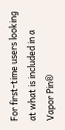For first-time users looking at what is included in a Vapor Pin®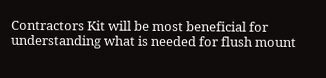Contractors Kit will be most beneficial for understanding what is needed for flush mount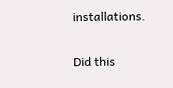installations.

Did this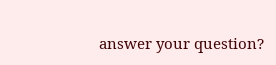answer your question?